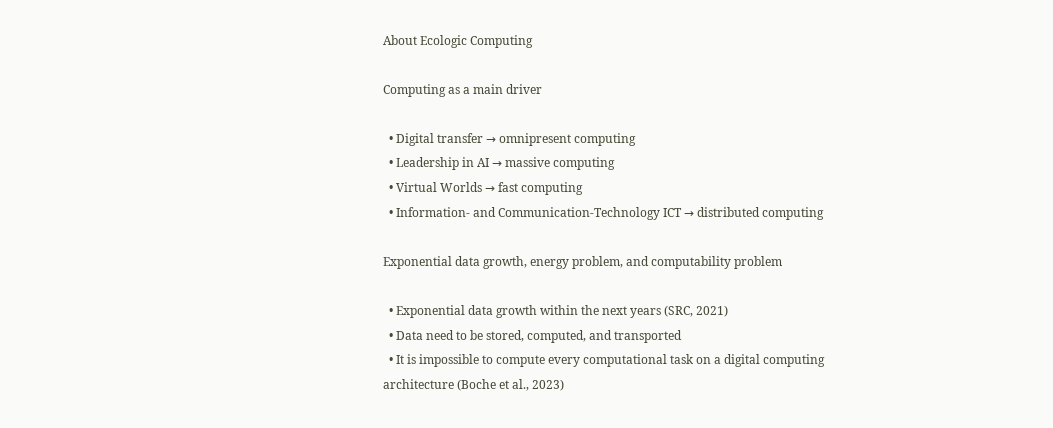About Ecologic Computing

Computing as a main driver

  • Digital transfer → omnipresent computing
  • Leadership in AI → massive computing
  • Virtual Worlds → fast computing
  • Information- and Communication-Technology ICT → distributed computing

Exponential data growth, energy problem, and computability problem

  • Exponential data growth within the next years (SRC, 2021)
  • Data need to be stored, computed, and transported
  • It is impossible to compute every computational task on a digital computing architecture (Boche et al., 2023)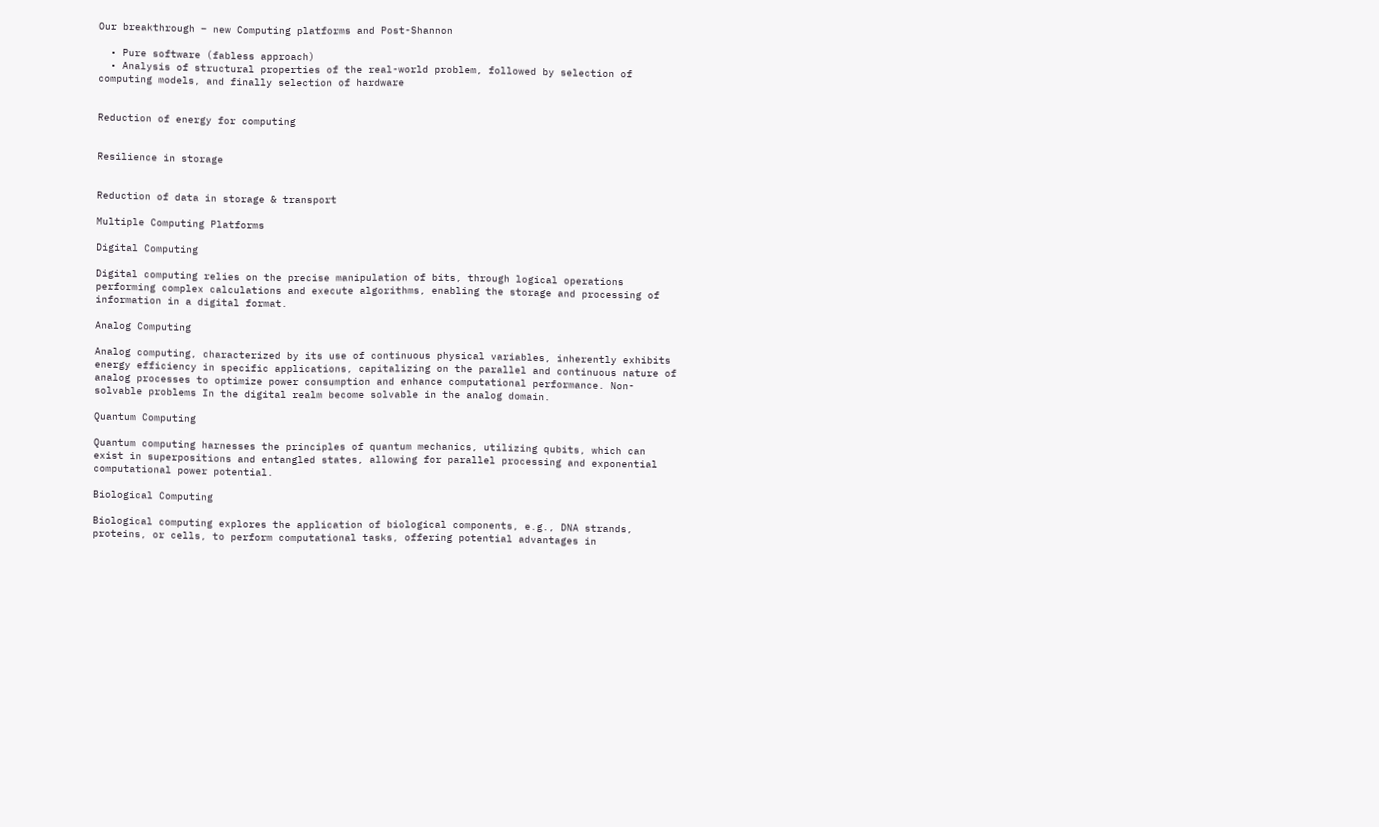Our breakthrough – new Computing platforms and Post-Shannon

  • Pure software (fabless approach)
  • Analysis of structural properties of the real-world problem, followed by selection of computing models, and finally selection of hardware


Reduction of energy for computing


Resilience in storage


Reduction of data in storage & transport

Multiple Computing Platforms

Digital Computing

Digital computing relies on the precise manipulation of bits, through logical operations performing complex calculations and execute algorithms, enabling the storage and processing of information in a digital format.

Analog Computing

Analog computing, characterized by its use of continuous physical variables, inherently exhibits energy efficiency in specific applications, capitalizing on the parallel and continuous nature of analog processes to optimize power consumption and enhance computational performance. Non-solvable problems In the digital realm become solvable in the analog domain.

Quantum Computing

Quantum computing harnesses the principles of quantum mechanics, utilizing qubits, which can exist in superpositions and entangled states, allowing for parallel processing and exponential computational power potential.

Biological Computing

Biological computing explores the application of biological components, e.g., DNA strands, proteins, or cells, to perform computational tasks, offering potential advantages in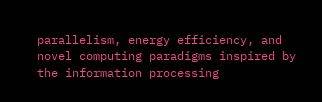parallelism, energy efficiency, and novel computing paradigms inspired by the information processing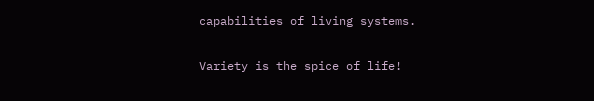capabilities of living systems.

Variety is the spice of life!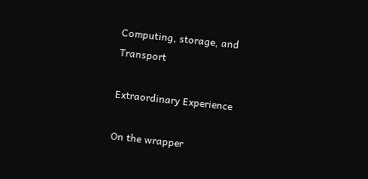Computing, storage, and Transport

Extraordinary Experience

On the wrapper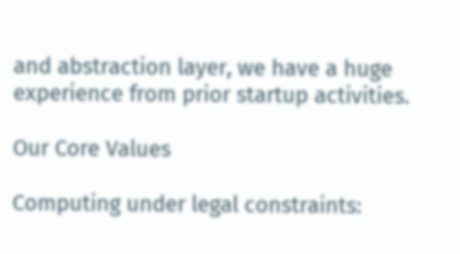and abstraction layer, we have a huge experience from prior startup activities.

Our Core Values

Computing under legal constraints: